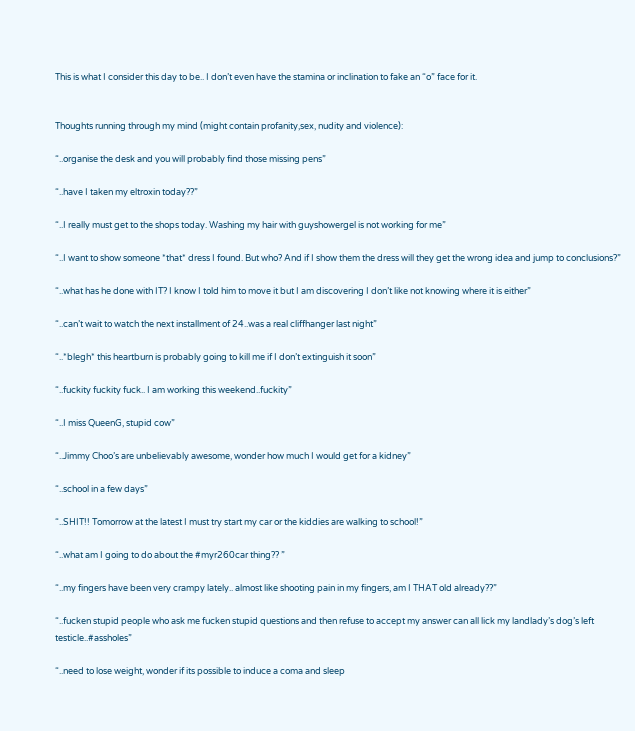This is what I consider this day to be.. I don’t even have the stamina or inclination to fake an “o” face for it.


Thoughts running through my mind (might contain profanity,sex, nudity and violence):

“..organise the desk and you will probably find those missing pens”

“..have I taken my eltroxin today??”

“..I really must get to the shops today. Washing my hair with guyshowergel is not working for me”

“..I want to show someone *that* dress I found. But who? And if I show them the dress will they get the wrong idea and jump to conclusions?”

“..what has he done with IT? I know I told him to move it but I am discovering I don’t like not knowing where it is either”

“..can’t wait to watch the next installment of 24..was a real cliffhanger last night”

“..*blegh* this heartburn is probably going to kill me if I don’t extinguish it soon”

“..fuckity fuckity fuck.. I am working this weekend..fuckity”

“..I miss QueenG, stupid cow”

“..Jimmy Choo’s are unbelievably awesome, wonder how much I would get for a kidney”

“..school in a few days”

“..SHIT!! Tomorrow at the latest I must try start my car or the kiddies are walking to school!”

“..what am I going to do about the #myr260car thing?? ”

“..my fingers have been very crampy lately.. almost like shooting pain in my fingers, am I THAT old already??”

“..fucken stupid people who ask me fucken stupid questions and then refuse to accept my answer can all lick my landlady’s dog’s left testicle..#assholes”

“..need to lose weight, wonder if its possible to induce a coma and sleep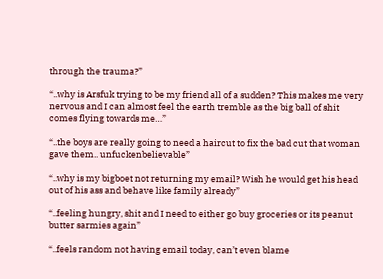through the trauma?”

“..why is Arsfuk trying to be my friend all of a sudden? This makes me very nervous and I can almost feel the earth tremble as the big ball of shit comes flying towards me…”

“..the boys are really going to need a haircut to fix the bad cut that woman gave them.. unfuckenbelievable”

“..why is my bigboet not returning my email? Wish he would get his head out of his ass and behave like family already”

“..feeling hungry, shit and I need to either go buy groceries or its peanut butter sarmies again”

“..feels random not having email today, can’t even blame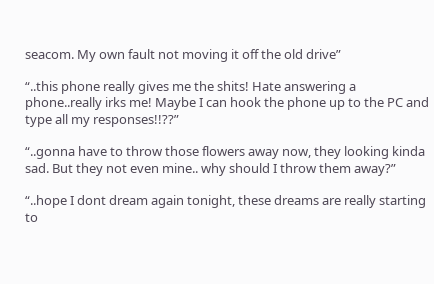seacom. My own fault not moving it off the old drive”

“..this phone really gives me the shits! Hate answering a phone..really irks me! Maybe I can hook the phone up to the PC and type all my responses!!??”

“..gonna have to throw those flowers away now, they looking kinda sad. But they not even mine.. why should I throw them away?”

“..hope I dont dream again tonight, these dreams are really starting to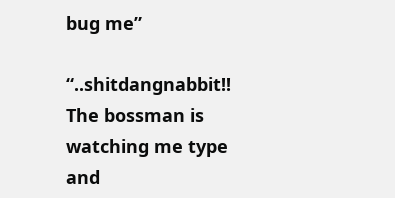bug me”

“..shitdangnabbit!! The bossman is watching me type and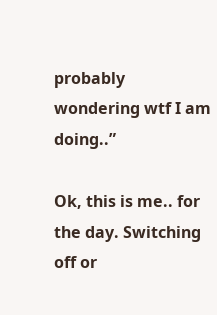probably wondering wtf I am doing..”

Ok, this is me.. for the day. Switching off or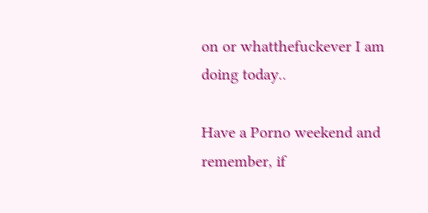on or whatthefuckever I am doing today..

Have a Porno weekend and remember, if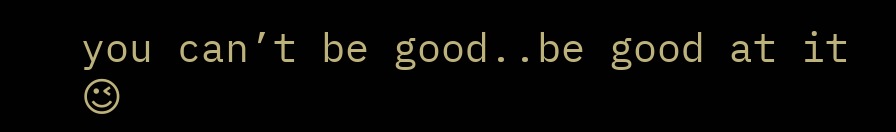you can’t be good..be good at it 😉